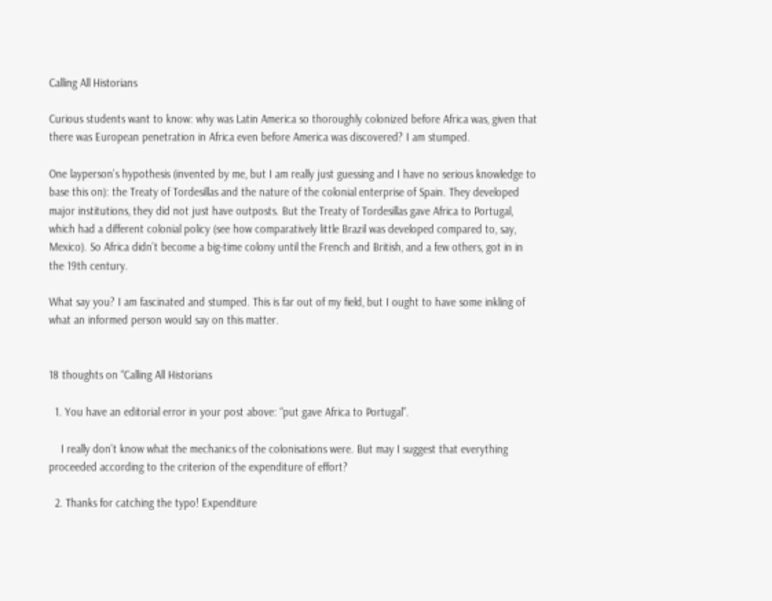Calling All Historians

Curious students want to know: why was Latin America so thoroughly colonized before Africa was, given that there was European penetration in Africa even before America was discovered? I am stumped.

One layperson’s hypothesis (invented by me, but I am really just guessing and I have no serious knowledge to base this on): the Treaty of Tordesillas and the nature of the colonial enterprise of Spain. They developed major institutions, they did not just have outposts. But the Treaty of Tordesillas gave Africa to Portugal, which had a different colonial policy (see how comparatively little Brazil was developed compared to, say, Mexico). So Africa didn’t become a big-time colony until the French and British, and a few others, got in in the 19th century.

What say you? I am fascinated and stumped. This is far out of my field, but I ought to have some inkling of what an informed person would say on this matter.


18 thoughts on “Calling All Historians

  1. You have an editorial error in your post above: “put gave Africa to Portugal”.

    I really don’t know what the mechanics of the colonisations were. But may I suggest that everything proceeded according to the criterion of the expenditure of effort?

  2. Thanks for catching the typo! Expenditure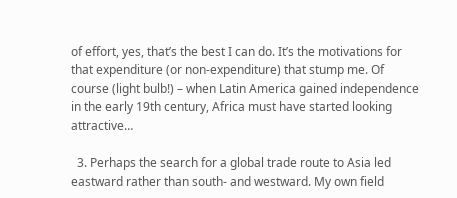of effort, yes, that’s the best I can do. It’s the motivations for that expenditure (or non-expenditure) that stump me. Of course (light bulb!) – when Latin America gained independence in the early 19th century, Africa must have started looking attractive…

  3. Perhaps the search for a global trade route to Asia led eastward rather than south- and westward. My own field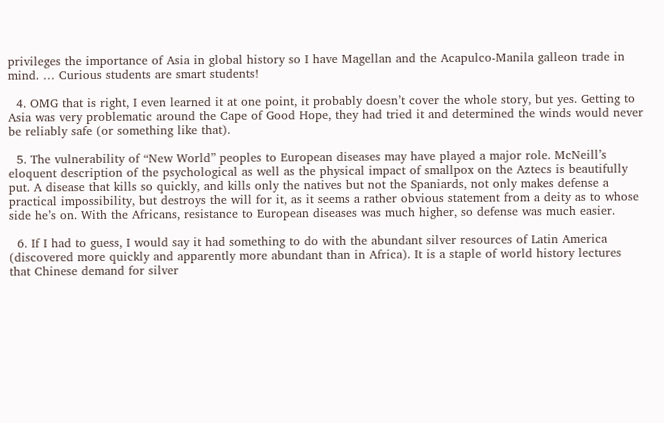privileges the importance of Asia in global history so I have Magellan and the Acapulco-Manila galleon trade in mind. … Curious students are smart students!

  4. OMG that is right, I even learned it at one point, it probably doesn’t cover the whole story, but yes. Getting to Asia was very problematic around the Cape of Good Hope, they had tried it and determined the winds would never be reliably safe (or something like that).

  5. The vulnerability of “New World” peoples to European diseases may have played a major role. McNeill’s eloquent description of the psychological as well as the physical impact of smallpox on the Aztecs is beautifully put. A disease that kills so quickly, and kills only the natives but not the Spaniards, not only makes defense a practical impossibility, but destroys the will for it, as it seems a rather obvious statement from a deity as to whose side he’s on. With the Africans, resistance to European diseases was much higher, so defense was much easier.

  6. If I had to guess, I would say it had something to do with the abundant silver resources of Latin America (discovered more quickly and apparently more abundant than in Africa). It is a staple of world history lectures that Chinese demand for silver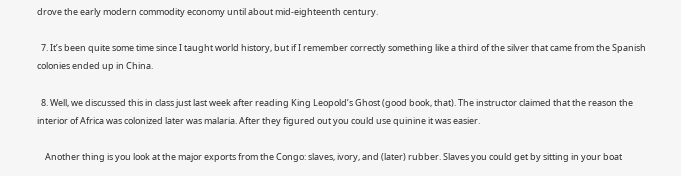drove the early modern commodity economy until about mid-eighteenth century.

  7. It’s been quite some time since I taught world history, but if I remember correctly something like a third of the silver that came from the Spanish colonies ended up in China.

  8. Well, we discussed this in class just last week after reading King Leopold’s Ghost (good book, that). The instructor claimed that the reason the interior of Africa was colonized later was malaria. After they figured out you could use quinine it was easier.

    Another thing is you look at the major exports from the Congo: slaves, ivory, and (later) rubber. Slaves you could get by sitting in your boat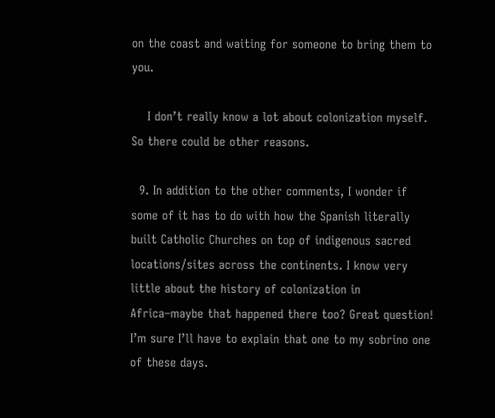on the coast and waiting for someone to bring them to you.

    I don’t really know a lot about colonization myself. So there could be other reasons.

  9. In addition to the other comments, I wonder if some of it has to do with how the Spanish literally built Catholic Churches on top of indigenous sacred locations/sites across the continents. I know very little about the history of colonization in Africa–maybe that happened there too? Great question! I’m sure I’ll have to explain that one to my sobrino one of these days.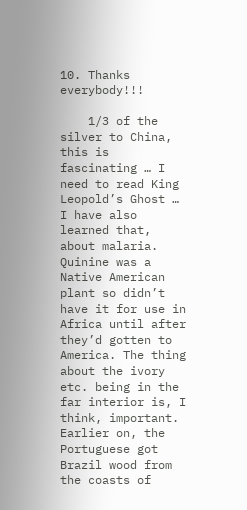10. Thanks everybody!!!

    1/3 of the silver to China, this is fascinating … I need to read King Leopold’s Ghost … I have also learned that, about malaria. Quinine was a Native American plant so didn’t have it for use in Africa until after they’d gotten to America. The thing about the ivory etc. being in the far interior is, I think, important. Earlier on, the Portuguese got Brazil wood from the coasts of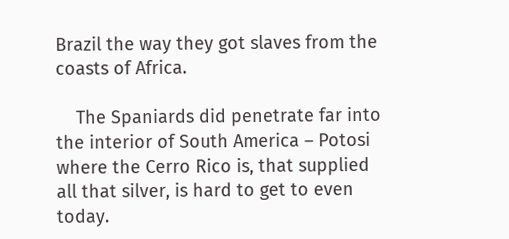Brazil the way they got slaves from the coasts of Africa.

    The Spaniards did penetrate far into the interior of South America – Potosi where the Cerro Rico is, that supplied all that silver, is hard to get to even today.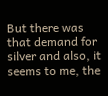But there was that demand for silver and also, it seems to me, the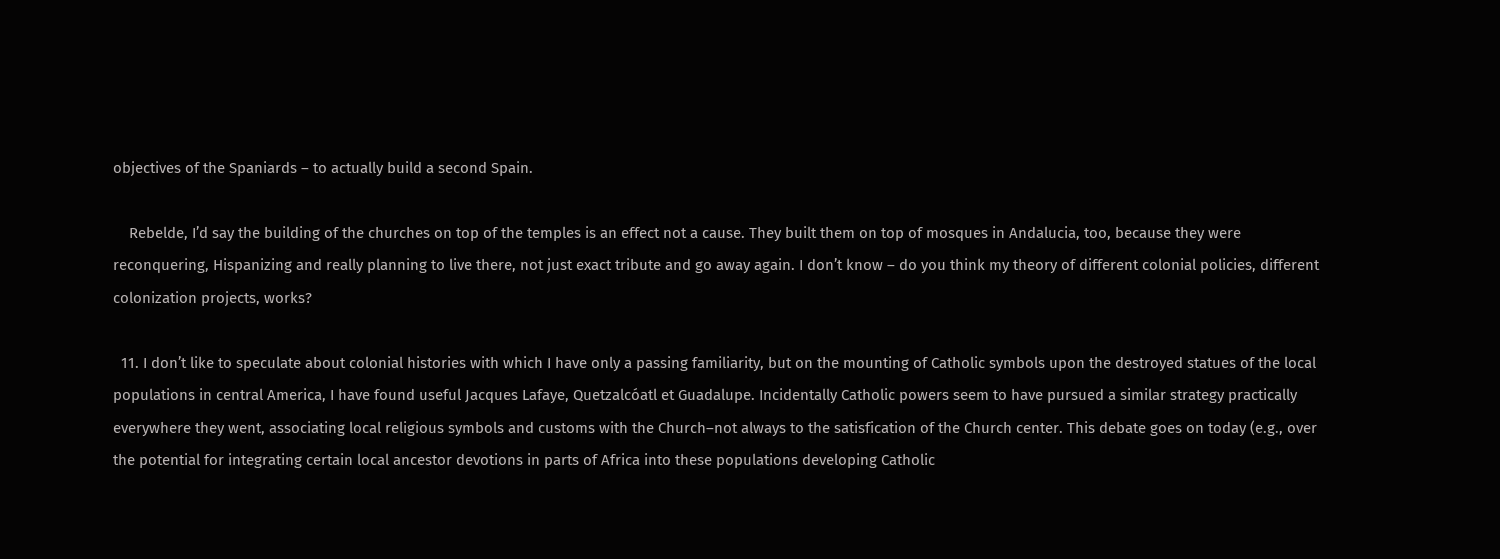objectives of the Spaniards – to actually build a second Spain.

    Rebelde, I’d say the building of the churches on top of the temples is an effect not a cause. They built them on top of mosques in Andalucia, too, because they were reconquering, Hispanizing and really planning to live there, not just exact tribute and go away again. I don’t know – do you think my theory of different colonial policies, different colonization projects, works?

  11. I don’t like to speculate about colonial histories with which I have only a passing familiarity, but on the mounting of Catholic symbols upon the destroyed statues of the local populations in central America, I have found useful Jacques Lafaye, Quetzalcóatl et Guadalupe. Incidentally Catholic powers seem to have pursued a similar strategy practically everywhere they went, associating local religious symbols and customs with the Church–not always to the satisfication of the Church center. This debate goes on today (e.g., over the potential for integrating certain local ancestor devotions in parts of Africa into these populations developing Catholic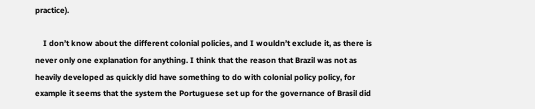practice).

    I don’t know about the different colonial policies, and I wouldn’t exclude it, as there is never only one explanation for anything. I think that the reason that Brazil was not as heavily developed as quickly did have something to do with colonial policy policy, for example it seems that the system the Portuguese set up for the governance of Brasil did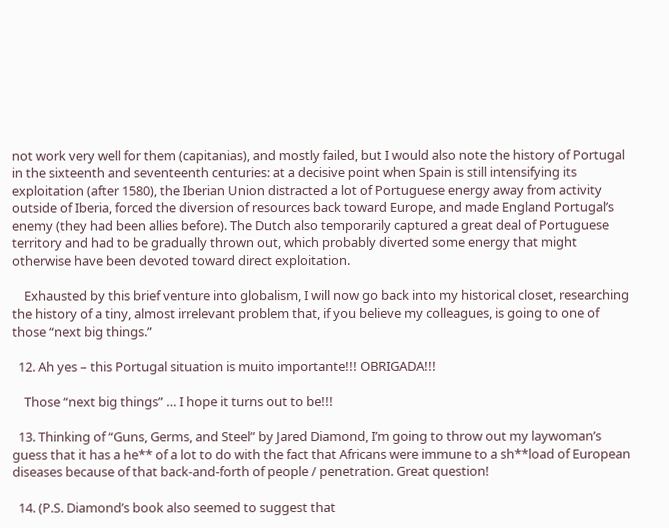not work very well for them (capitanias), and mostly failed, but I would also note the history of Portugal in the sixteenth and seventeenth centuries: at a decisive point when Spain is still intensifying its exploitation (after 1580), the Iberian Union distracted a lot of Portuguese energy away from activity outside of Iberia, forced the diversion of resources back toward Europe, and made England Portugal’s enemy (they had been allies before). The Dutch also temporarily captured a great deal of Portuguese territory and had to be gradually thrown out, which probably diverted some energy that might otherwise have been devoted toward direct exploitation.

    Exhausted by this brief venture into globalism, I will now go back into my historical closet, researching the history of a tiny, almost irrelevant problem that, if you believe my colleagues, is going to one of those “next big things.”

  12. Ah yes – this Portugal situation is muito importante!!! OBRIGADA!!!

    Those “next big things” … I hope it turns out to be!!!

  13. Thinking of “Guns, Germs, and Steel” by Jared Diamond, I’m going to throw out my laywoman’s guess that it has a he** of a lot to do with the fact that Africans were immune to a sh**load of European diseases because of that back-and-forth of people / penetration. Great question!

  14. (P.S. Diamond’s book also seemed to suggest that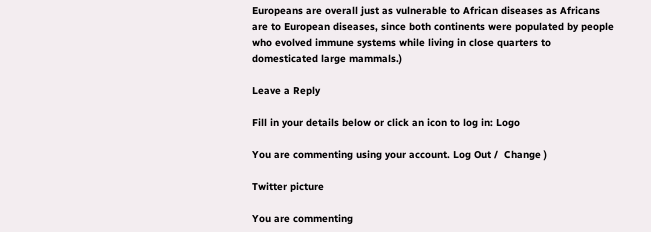Europeans are overall just as vulnerable to African diseases as Africans are to European diseases, since both continents were populated by people who evolved immune systems while living in close quarters to domesticated large mammals.)

Leave a Reply

Fill in your details below or click an icon to log in: Logo

You are commenting using your account. Log Out /  Change )

Twitter picture

You are commenting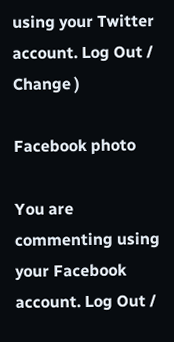using your Twitter account. Log Out /  Change )

Facebook photo

You are commenting using your Facebook account. Log Out /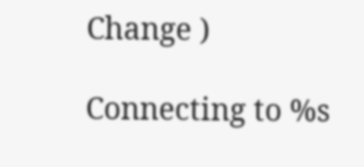Change )

Connecting to %s